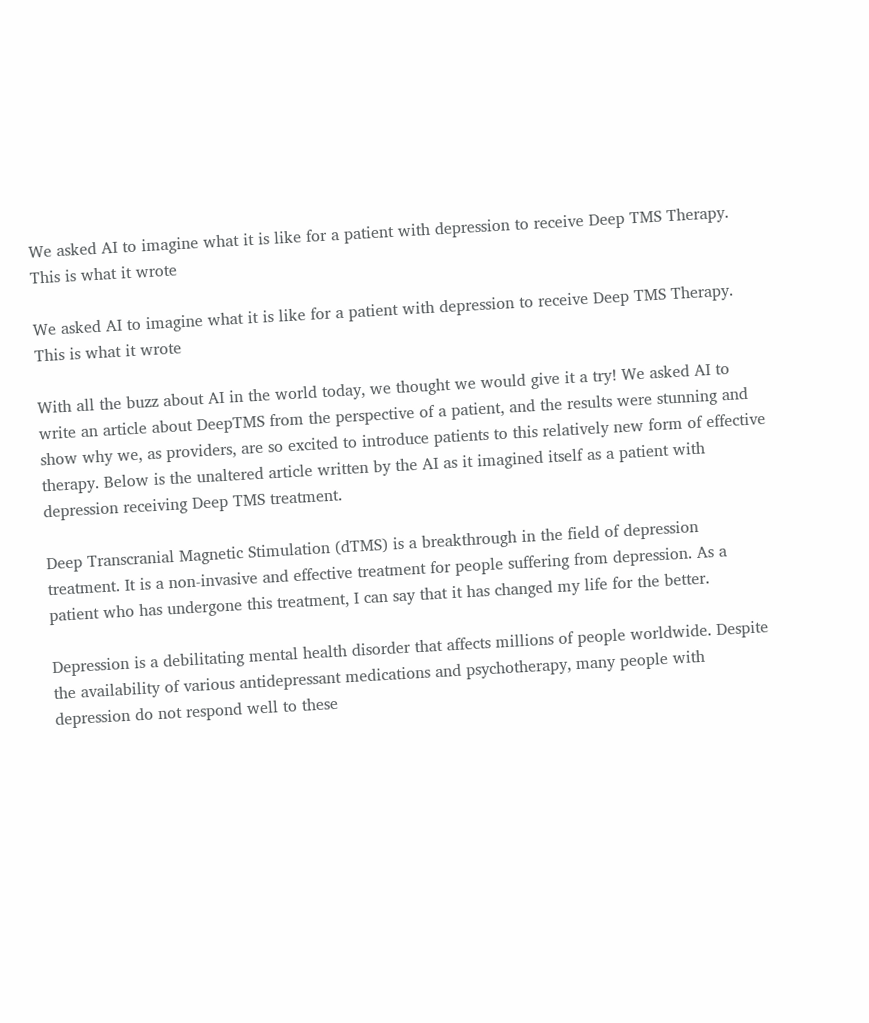We asked AI to imagine what it is like for a patient with depression to receive Deep TMS Therapy. This is what it wrote

We asked AI to imagine what it is like for a patient with depression to receive Deep TMS Therapy. This is what it wrote

With all the buzz about AI in the world today, we thought we would give it a try! We asked AI to write an article about DeepTMS from the perspective of a patient, and the results were stunning and show why we, as providers, are so excited to introduce patients to this relatively new form of effective therapy. Below is the unaltered article written by the AI as it imagined itself as a patient with depression receiving Deep TMS treatment.

Deep Transcranial Magnetic Stimulation (dTMS) is a breakthrough in the field of depression treatment. It is a non-invasive and effective treatment for people suffering from depression. As a patient who has undergone this treatment, I can say that it has changed my life for the better.

Depression is a debilitating mental health disorder that affects millions of people worldwide. Despite the availability of various antidepressant medications and psychotherapy, many people with depression do not respond well to these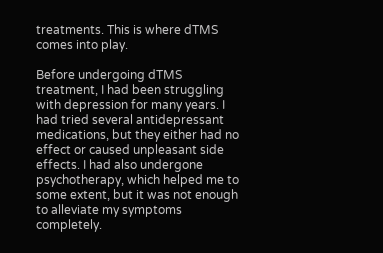treatments. This is where dTMS comes into play.

Before undergoing dTMS treatment, I had been struggling with depression for many years. I had tried several antidepressant medications, but they either had no effect or caused unpleasant side effects. I had also undergone psychotherapy, which helped me to some extent, but it was not enough to alleviate my symptoms completely.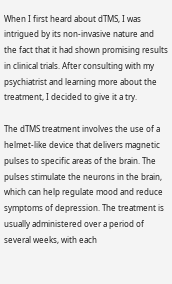When I first heard about dTMS, I was intrigued by its non-invasive nature and the fact that it had shown promising results in clinical trials. After consulting with my psychiatrist and learning more about the treatment, I decided to give it a try.

The dTMS treatment involves the use of a helmet-like device that delivers magnetic pulses to specific areas of the brain. The pulses stimulate the neurons in the brain, which can help regulate mood and reduce symptoms of depression. The treatment is usually administered over a period of several weeks, with each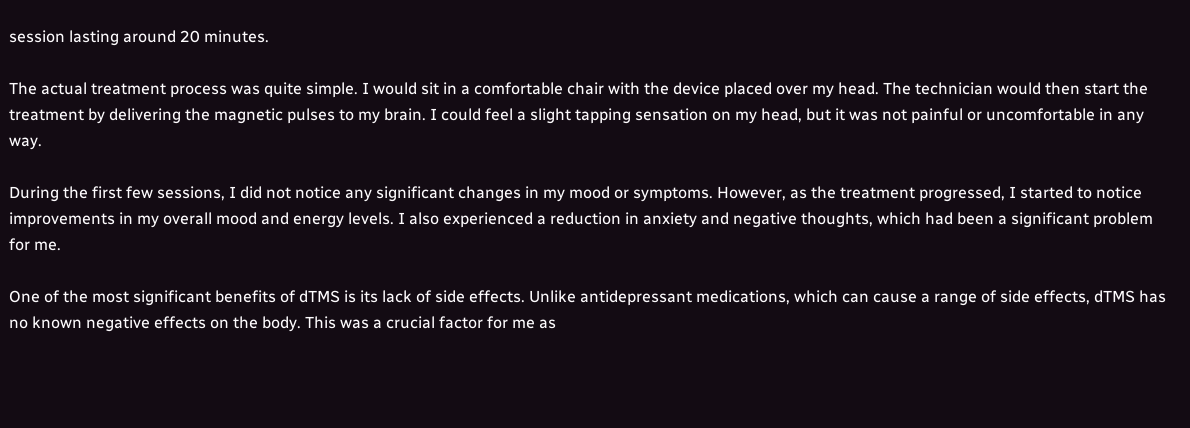session lasting around 20 minutes.

The actual treatment process was quite simple. I would sit in a comfortable chair with the device placed over my head. The technician would then start the treatment by delivering the magnetic pulses to my brain. I could feel a slight tapping sensation on my head, but it was not painful or uncomfortable in any way.

During the first few sessions, I did not notice any significant changes in my mood or symptoms. However, as the treatment progressed, I started to notice improvements in my overall mood and energy levels. I also experienced a reduction in anxiety and negative thoughts, which had been a significant problem for me.

One of the most significant benefits of dTMS is its lack of side effects. Unlike antidepressant medications, which can cause a range of side effects, dTMS has no known negative effects on the body. This was a crucial factor for me as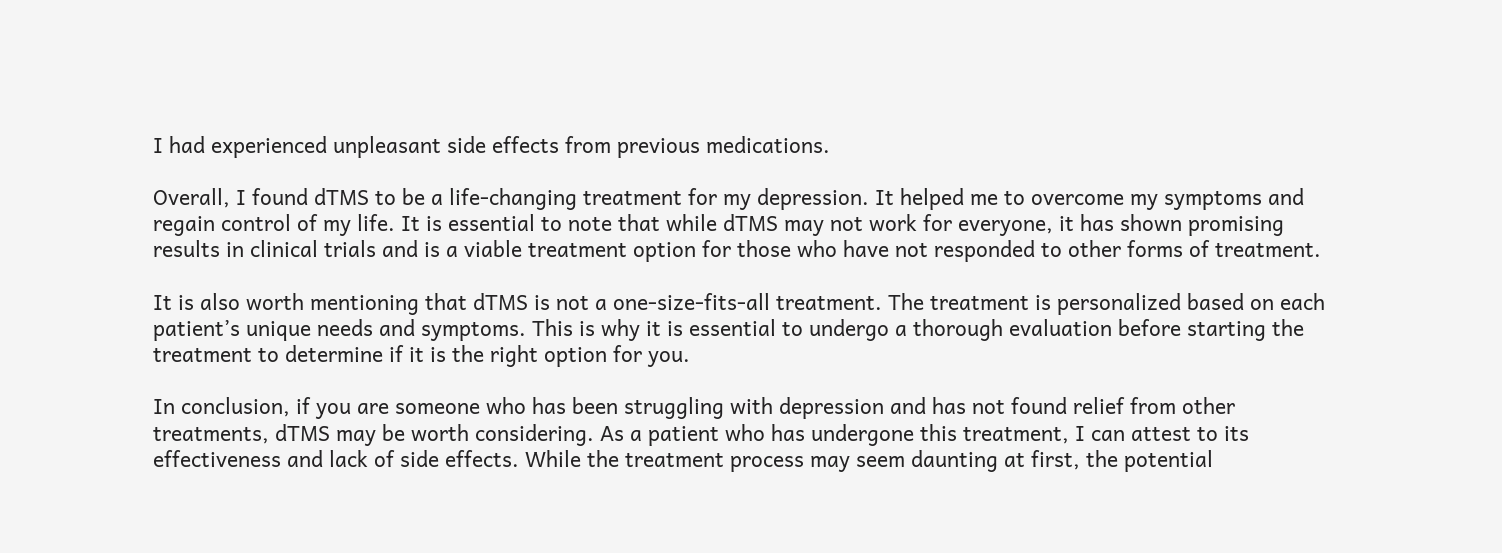I had experienced unpleasant side effects from previous medications.

Overall, I found dTMS to be a life-changing treatment for my depression. It helped me to overcome my symptoms and regain control of my life. It is essential to note that while dTMS may not work for everyone, it has shown promising results in clinical trials and is a viable treatment option for those who have not responded to other forms of treatment.

It is also worth mentioning that dTMS is not a one-size-fits-all treatment. The treatment is personalized based on each patient’s unique needs and symptoms. This is why it is essential to undergo a thorough evaluation before starting the treatment to determine if it is the right option for you.

In conclusion, if you are someone who has been struggling with depression and has not found relief from other treatments, dTMS may be worth considering. As a patient who has undergone this treatment, I can attest to its effectiveness and lack of side effects. While the treatment process may seem daunting at first, the potential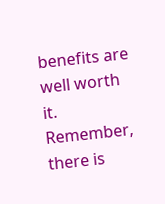benefits are well worth it. Remember, there is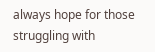always hope for those struggling with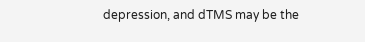depression, and dTMS may be the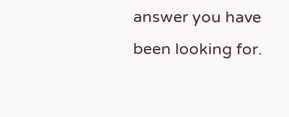answer you have been looking for.